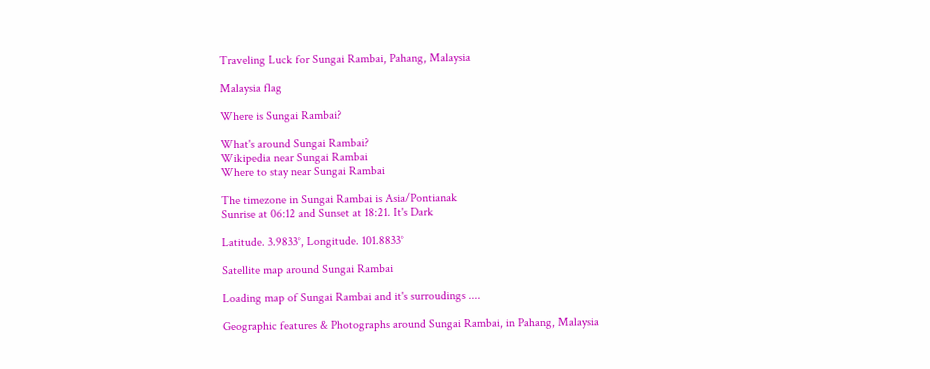Traveling Luck for Sungai Rambai, Pahang, Malaysia

Malaysia flag

Where is Sungai Rambai?

What's around Sungai Rambai?
Wikipedia near Sungai Rambai
Where to stay near Sungai Rambai

The timezone in Sungai Rambai is Asia/Pontianak
Sunrise at 06:12 and Sunset at 18:21. It's Dark

Latitude. 3.9833°, Longitude. 101.8833°

Satellite map around Sungai Rambai

Loading map of Sungai Rambai and it's surroudings ....

Geographic features & Photographs around Sungai Rambai, in Pahang, Malaysia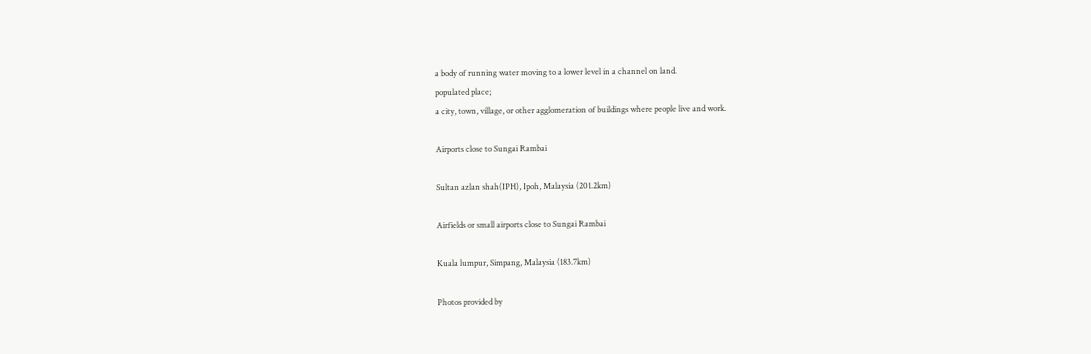a body of running water moving to a lower level in a channel on land.
populated place;
a city, town, village, or other agglomeration of buildings where people live and work.

Airports close to Sungai Rambai

Sultan azlan shah(IPH), Ipoh, Malaysia (201.2km)

Airfields or small airports close to Sungai Rambai

Kuala lumpur, Simpang, Malaysia (183.7km)

Photos provided by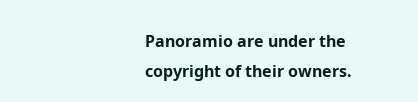Panoramio are under the copyright of their owners.